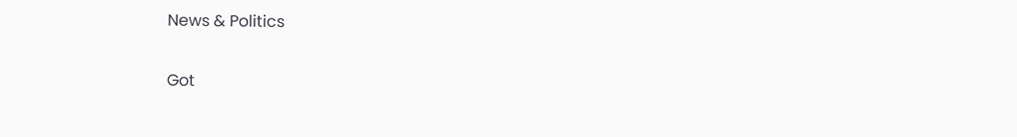News & Politics

Got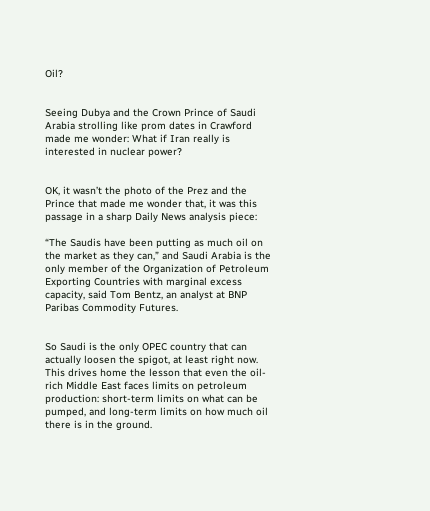Oil?


Seeing Dubya and the Crown Prince of Saudi Arabia strolling like prom dates in Crawford made me wonder: What if Iran really is interested in nuclear power?


OK, it wasn’t the photo of the Prez and the Prince that made me wonder that, it was this passage in a sharp Daily News analysis piece:

“The Saudis have been putting as much oil on the market as they can,” and Saudi Arabia is the only member of the Organization of Petroleum Exporting Countries with marginal excess capacity, said Tom Bentz, an analyst at BNP Paribas Commodity Futures.


So Saudi is the only OPEC country that can actually loosen the spigot, at least right now. This drives home the lesson that even the oil-rich Middle East faces limits on petroleum production: short-term limits on what can be pumped, and long-term limits on how much oil there is in the ground.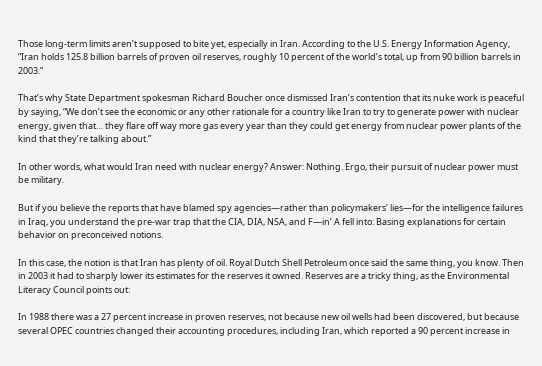Those long-term limits aren’t supposed to bite yet, especially in Iran. According to the U.S. Energy Information Agency, “Iran holds 125.8 billion barrels of proven oil reserves, roughly 10 percent of the world’s total, up from 90 billion barrels in 2003.”

That’s why State Department spokesman Richard Boucher once dismissed Iran’s contention that its nuke work is peaceful by saying, “We don’t see the economic or any other rationale for a country like Iran to try to generate power with nuclear energy, given that… they flare off way more gas every year than they could get energy from nuclear power plants of the kind that they’re talking about.”

In other words, what would Iran need with nuclear energy? Answer: Nothing. Ergo, their pursuit of nuclear power must be military.

But if you believe the reports that have blamed spy agencies—rather than policymakers’ lies—for the intelligence failures in Iraq, you understand the pre-war trap that the CIA, DIA, NSA, and F—in’ A fell into: Basing explanations for certain behavior on preconceived notions.

In this case, the notion is that Iran has plenty of oil. Royal Dutch Shell Petroleum once said the same thing, you know. Then in 2003 it had to sharply lower its estimates for the reserves it owned. Reserves are a tricky thing, as the Environmental Literacy Council points out:

In 1988 there was a 27 percent increase in proven reserves, not because new oil wells had been discovered, but because several OPEC countries changed their accounting procedures, including Iran, which reported a 90 percent increase in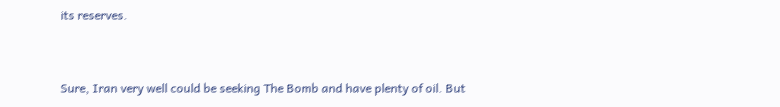its reserves.


Sure, Iran very well could be seeking The Bomb and have plenty of oil. But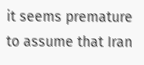it seems premature to assume that Iran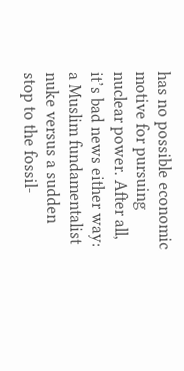has no possible economic motive for pursuing nuclear power. After all, it’s bad news either way: a Muslim fundamentalist nuke versus a sudden stop to the fossil-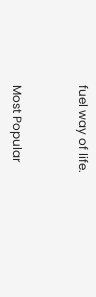fuel way of life.


Most Popular